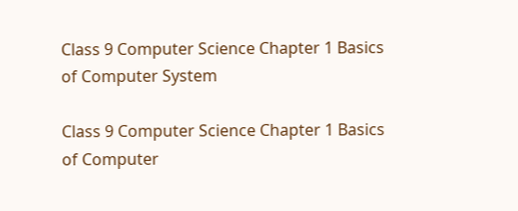Class 9 Computer Science Chapter 1 Basics of Computer System

Class 9 Computer Science Chapter 1 Basics of Computer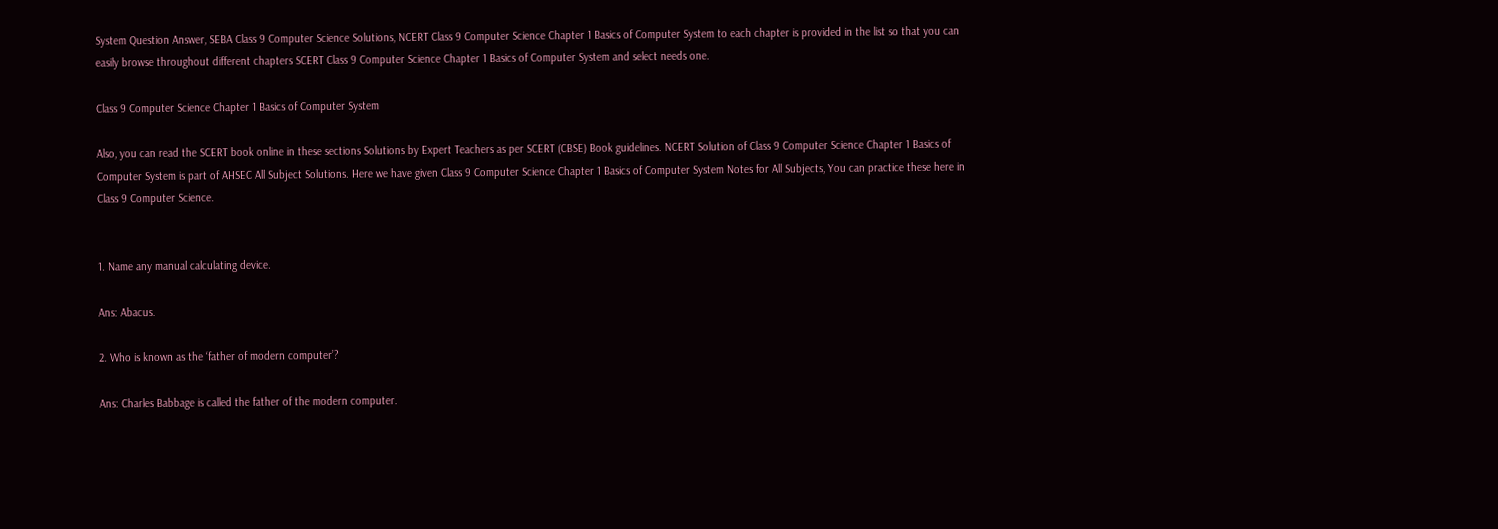System Question Answer, SEBA Class 9 Computer Science Solutions, NCERT Class 9 Computer Science Chapter 1 Basics of Computer System to each chapter is provided in the list so that you can easily browse throughout different chapters SCERT Class 9 Computer Science Chapter 1 Basics of Computer System and select needs one.

Class 9 Computer Science Chapter 1 Basics of Computer System

Also, you can read the SCERT book online in these sections Solutions by Expert Teachers as per SCERT (CBSE) Book guidelines. NCERT Solution of Class 9 Computer Science Chapter 1 Basics of Computer System is part of AHSEC All Subject Solutions. Here we have given Class 9 Computer Science Chapter 1 Basics of Computer System Notes for All Subjects, You can practice these here in Class 9 Computer Science.


1. Name any manual calculating device.

Ans: Abacus.

2. Who is known as the ‘father of modern computer’?

Ans: Charles Babbage is called the father of the modern computer.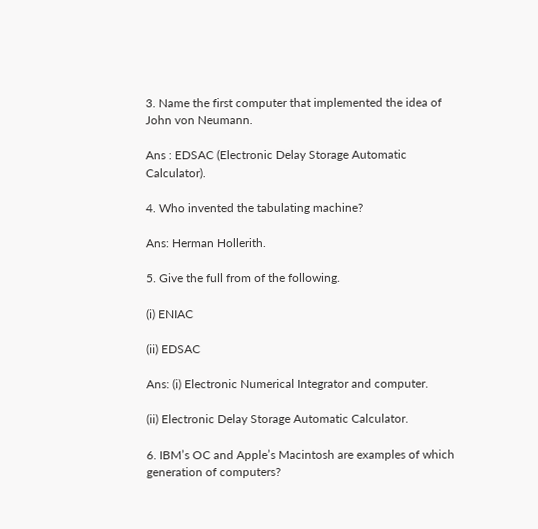3. Name the first computer that implemented the idea of John von Neumann.

Ans : EDSAC (Electronic Delay Storage Automatic Calculator).

4. Who invented the tabulating machine?

Ans: Herman Hollerith.

5. Give the full from of the following.

(i) ENIAC

(ii) EDSAC

Ans: (i) Electronic Numerical Integrator and computer.

(ii) Electronic Delay Storage Automatic Calculator.

6. IBM’s OC and Apple’s Macintosh are examples of which generation of computers?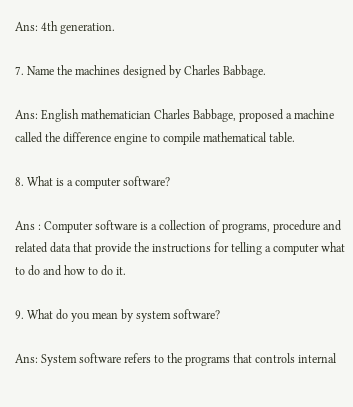Ans: 4th generation.

7. Name the machines designed by Charles Babbage.

Ans: English mathematician Charles Babbage, proposed a machine called the difference engine to compile mathematical table.

8. What is a computer software?

Ans : Computer software is a collection of programs, procedure and related data that provide the instructions for telling a computer what to do and how to do it.

9. What do you mean by system software?

Ans: System software refers to the programs that controls internal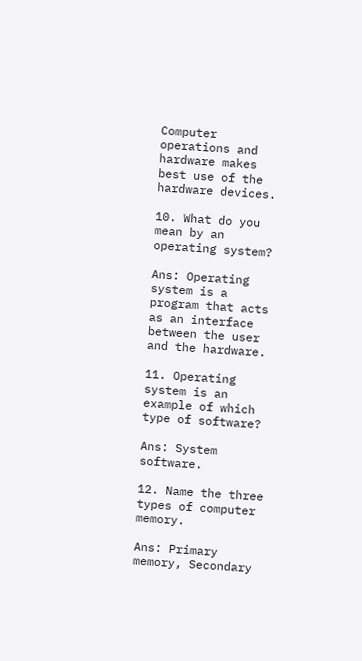Computer operations and hardware makes best use of the hardware devices.

10. What do you mean by an operating system?

Ans: Operating system is a program that acts as an interface between the user and the hardware.

11. Operating system is an example of which type of software?

Ans: System software.

12. Name the three types of computer memory.

Ans: Primary memory, Secondary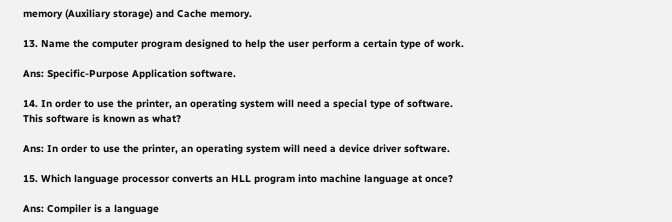memory (Auxiliary storage) and Cache memory.

13. Name the computer program designed to help the user perform a certain type of work.

Ans: Specific-Purpose Application software.

14. In order to use the printer, an operating system will need a special type of software. This software is known as what?

Ans: In order to use the printer, an operating system will need a device driver software.

15. Which language processor converts an HLL program into machine language at once?

Ans: Compiler is a language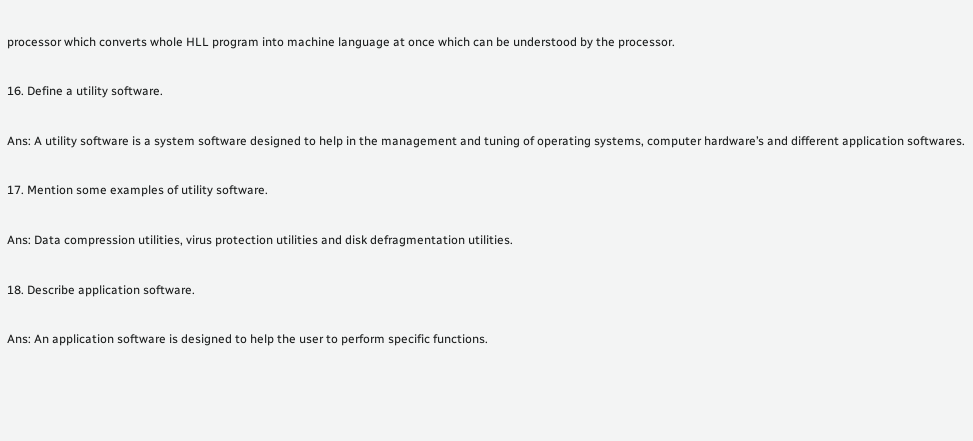processor which converts whole HLL program into machine language at once which can be understood by the processor.

16. Define a utility software.

Ans: A utility software is a system software designed to help in the management and tuning of operating systems, computer hardware’s and different application softwares.

17. Mention some examples of utility software.

Ans: Data compression utilities, virus protection utilities and disk defragmentation utilities.

18. Describe application software.

Ans: An application software is designed to help the user to perform specific functions.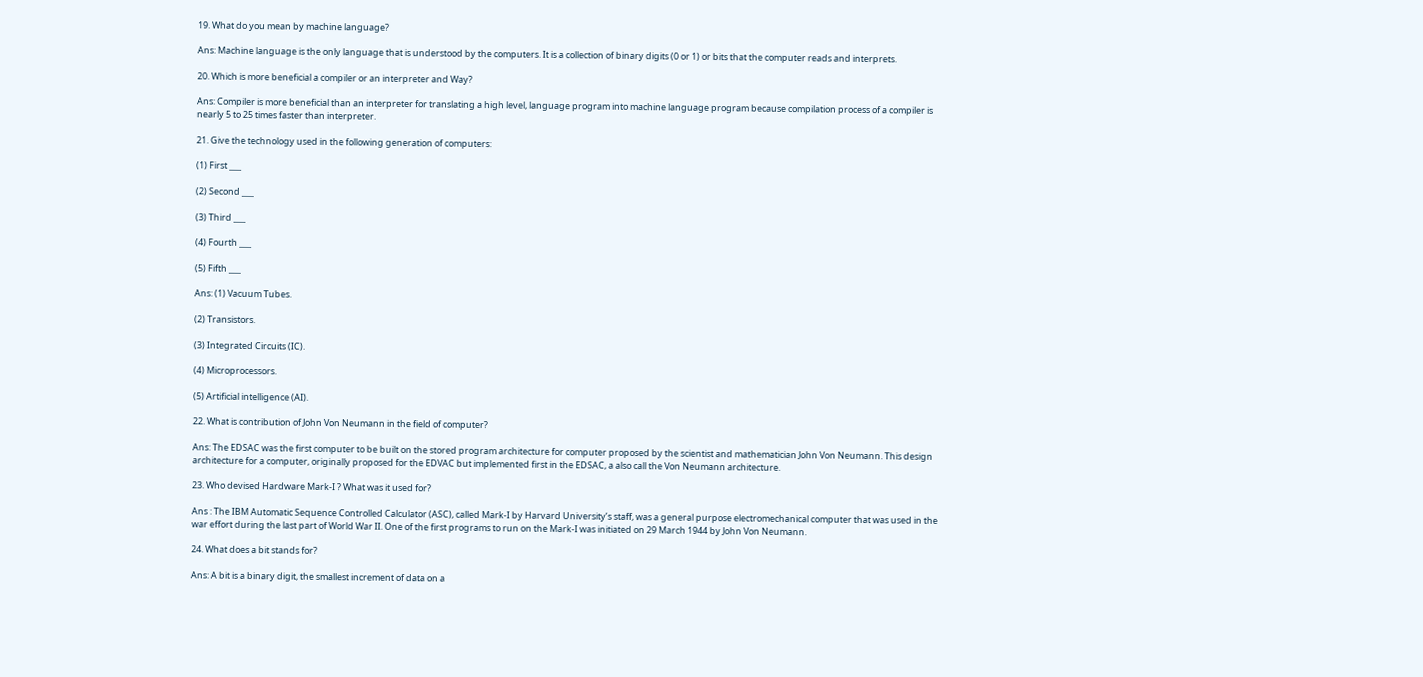19. What do you mean by machine language?

Ans: Machine language is the only language that is understood by the computers. It is a collection of binary digits (0 or 1) or bits that the computer reads and interprets.

20. Which is more beneficial a compiler or an interpreter and Way?

Ans: Compiler is more beneficial than an interpreter for translating a high level, language program into machine language program because compilation process of a compiler is nearly 5 to 25 times faster than interpreter.

21. Give the technology used in the following generation of computers:

(1) First ___

(2) Second ___

(3) Third ___

(4) Fourth ___

(5) Fifth ___

Ans: (1) Vacuum Tubes.

(2) Transistors.

(3) Integrated Circuits (IC).

(4) Microprocessors.

(5) Artificial intelligence (AI).

22. What is contribution of John Von Neumann in the field of computer?

Ans: The EDSAC was the first computer to be built on the stored program architecture for computer proposed by the scientist and mathematician John Von Neumann. This design architecture for a computer, originally proposed for the EDVAC but implemented first in the EDSAC, a also call the Von Neumann architecture.

23. Who devised Hardware Mark-I ? What was it used for?

Ans : The IBM Automatic Sequence Controlled Calculator (ASC), called Mark-I by Harvard University’s staff, was a general purpose electromechanical computer that was used in the war effort during the last part of World War II. One of the first programs to run on the Mark-I was initiated on 29 March 1944 by John Von Neumann.

24. What does a bit stands for?

Ans: A bit is a binary digit, the smallest increment of data on a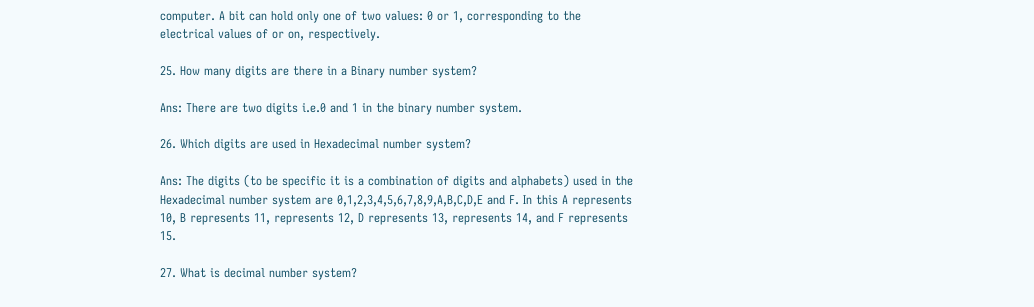computer. A bit can hold only one of two values: 0 or 1, corresponding to the electrical values of or on, respectively.

25. How many digits are there in a Binary number system?

Ans: There are two digits i.e.0 and 1 in the binary number system.

26. Which digits are used in Hexadecimal number system?

Ans: The digits (to be specific it is a combination of digits and alphabets) used in the Hexadecimal number system are 0,1,2,3,4,5,6,7,8,9,A,B,C,D,E and F. In this A represents 10, B represents 11, represents 12, D represents 13, represents 14, and F represents 15.

27. What is decimal number system?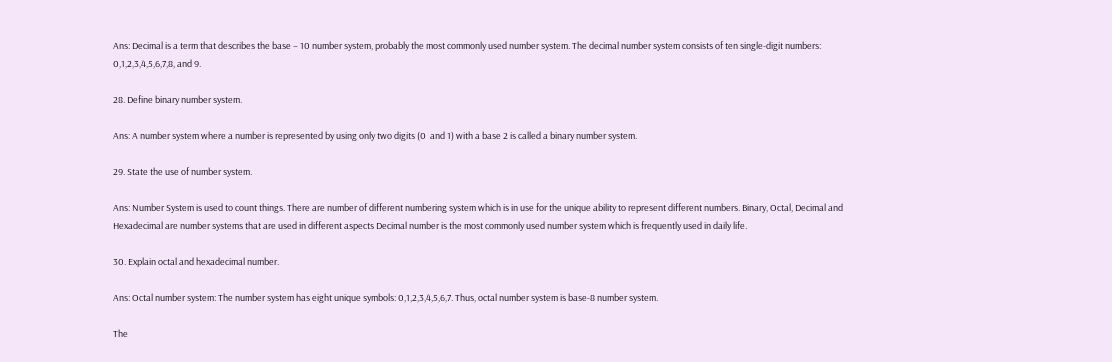Ans: Decimal is a term that describes the base – 10 number system, probably the most commonly used number system. The decimal number system consists of ten single-digit numbers: 0,1,2,3,4,5,6,7,8, and 9.

28. Define binary number system.

Ans: A number system where a number is represented by using only two digits (0  and 1) with a base 2 is called a binary number system.

29. State the use of number system.

Ans: Number System is used to count things. There are number of different numbering system which is in use for the unique ability to represent different numbers. Binary, Octal, Decimal and Hexadecimal are number systems that are used in different aspects Decimal number is the most commonly used number system which is frequently used in daily life.

30. Explain octal and hexadecimal number.

Ans: Octal number system: The number system has eight unique symbols: 0,1,2,3,4,5,6,7. Thus, octal number system is base-8 number system.

The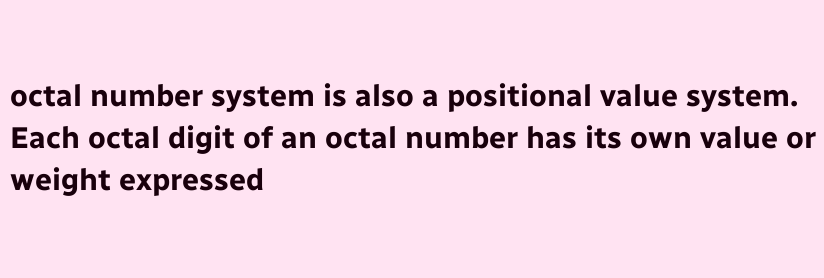octal number system is also a positional value system. Each octal digit of an octal number has its own value or weight expressed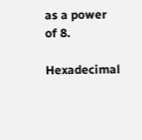as a power of 8.

Hexadecimal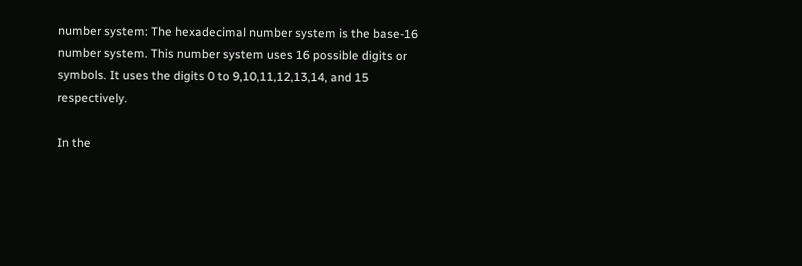number system: The hexadecimal number system is the base-16 number system. This number system uses 16 possible digits or symbols. It uses the digits 0 to 9,10,11,12,13,14, and 15 respectively.

In the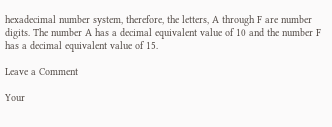hexadecimal number system, therefore, the letters, A through F are number digits. The number A has a decimal equivalent value of 10 and the number F has a decimal equivalent value of 15.

Leave a Comment

Your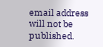email address will not be published.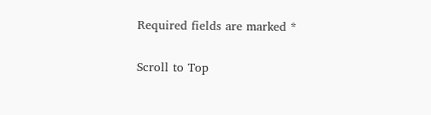Required fields are marked *

Scroll to Top